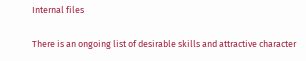Internal files

There is an ongoing list of desirable skills and attractive character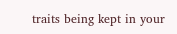traits being kept in your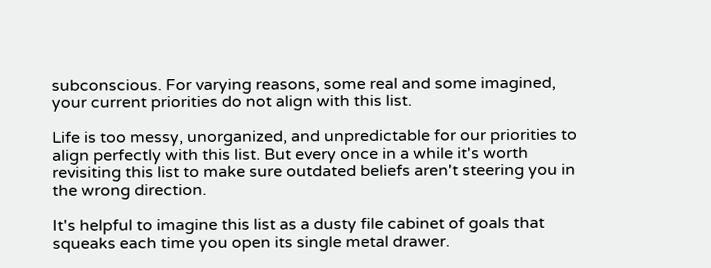subconscious. For varying reasons, some real and some imagined, your current priorities do not align with this list.

Life is too messy, unorganized, and unpredictable for our priorities to align perfectly with this list. But every once in a while it's worth revisiting this list to make sure outdated beliefs aren't steering you in the wrong direction.

It's helpful to imagine this list as a dusty file cabinet of goals that squeaks each time you open its single metal drawer.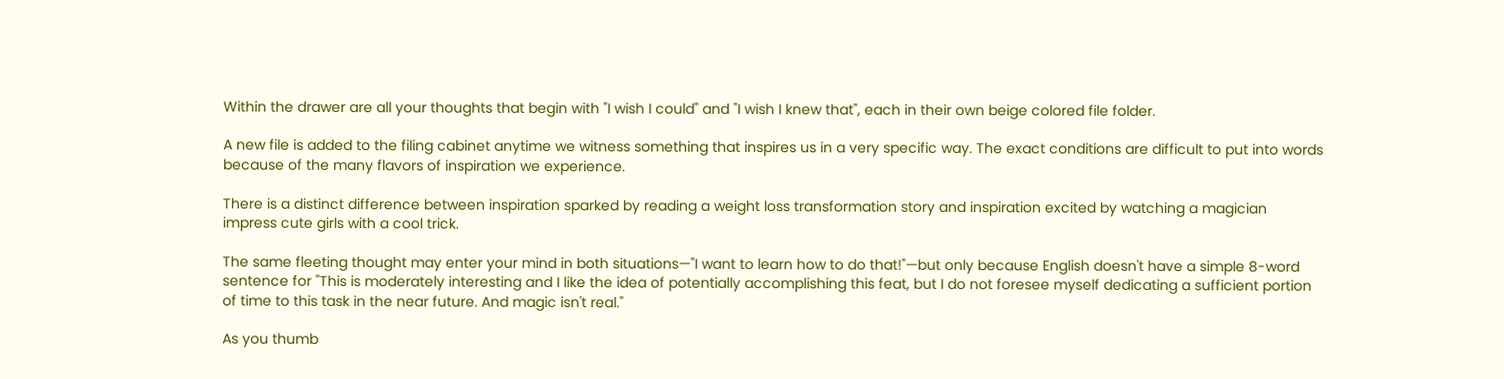Within the drawer are all your thoughts that begin with "I wish I could" and "I wish I knew that", each in their own beige colored file folder.

A new file is added to the filing cabinet anytime we witness something that inspires us in a very specific way. The exact conditions are difficult to put into words because of the many flavors of inspiration we experience.

There is a distinct difference between inspiration sparked by reading a weight loss transformation story and inspiration excited by watching a magician impress cute girls with a cool trick.

The same fleeting thought may enter your mind in both situations—"I want to learn how to do that!"—but only because English doesn't have a simple 8-word sentence for "This is moderately interesting and I like the idea of potentially accomplishing this feat, but I do not foresee myself dedicating a sufficient portion of time to this task in the near future. And magic isn't real."

As you thumb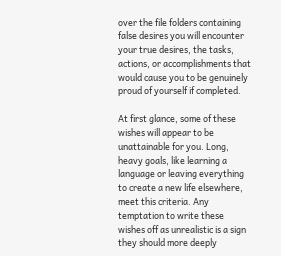over the file folders containing false desires you will encounter your true desires, the tasks, actions, or accomplishments that would cause you to be genuinely proud of yourself if completed.

At first glance, some of these wishes will appear to be unattainable for you. Long, heavy goals, like learning a language or leaving everything to create a new life elsewhere, meet this criteria. Any temptation to write these wishes off as unrealistic is a sign they should more deeply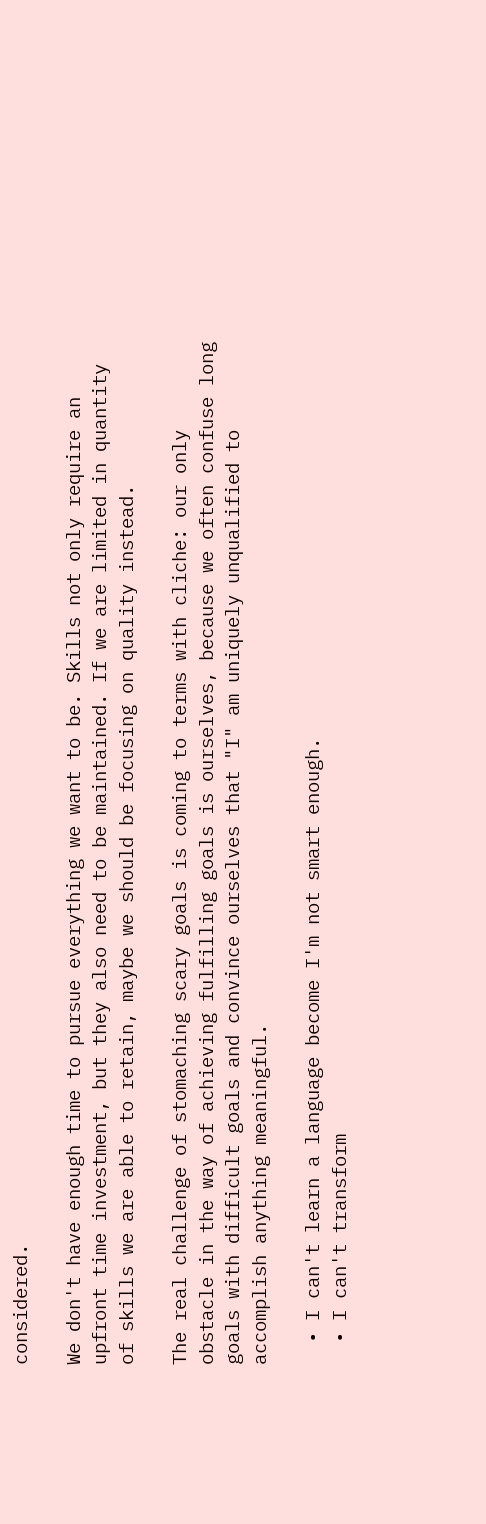considered.

We don't have enough time to pursue everything we want to be. Skills not only require an upfront time investment, but they also need to be maintained. If we are limited in quantity of skills we are able to retain, maybe we should be focusing on quality instead.

The real challenge of stomaching scary goals is coming to terms with cliche: our only obstacle in the way of achieving fulfilling goals is ourselves, because we often confuse long goals with difficult goals and convince ourselves that "I" am uniquely unqualified to accomplish anything meaningful.

  • I can't learn a language become I'm not smart enough.
  • I can't transform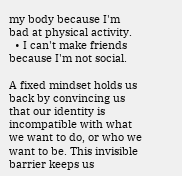my body because I'm bad at physical activity.
  • I can't make friends because I'm not social.

A fixed mindset holds us back by convincing us that our identity is incompatible with what we want to do, or who we want to be. This invisible barrier keeps us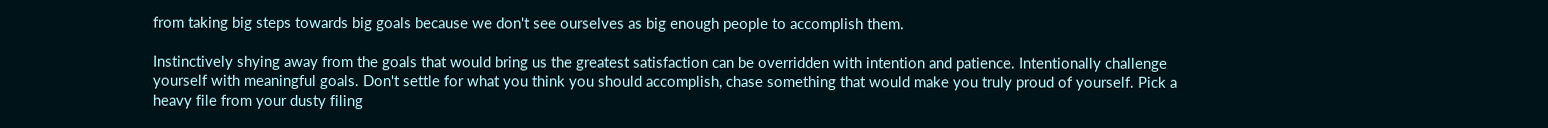from taking big steps towards big goals because we don't see ourselves as big enough people to accomplish them.

Instinctively shying away from the goals that would bring us the greatest satisfaction can be overridden with intention and patience. Intentionally challenge yourself with meaningful goals. Don't settle for what you think you should accomplish, chase something that would make you truly proud of yourself. Pick a heavy file from your dusty filing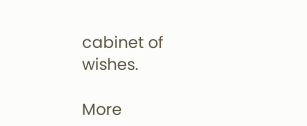cabinet of wishes.

More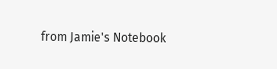from Jamie's Notebook